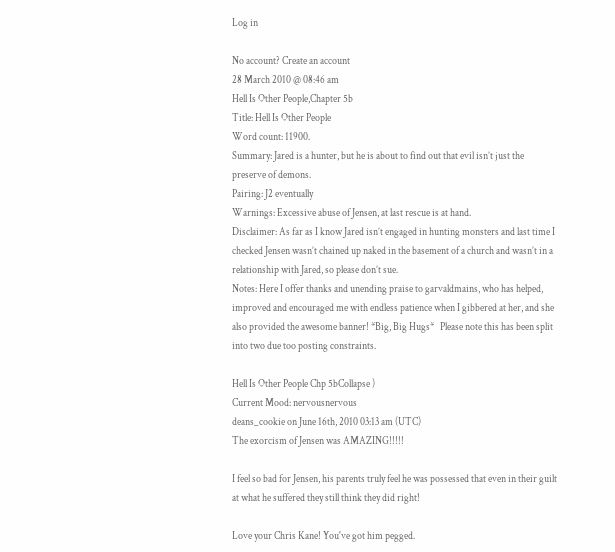Log in

No account? Create an account
28 March 2010 @ 08:46 am
Hell Is Other People,Chapter 5b
Title: Hell Is Other People
Word count: 11900.
Summary: Jared is a hunter, but he is about to find out that evil isn’t just the preserve of demons.
Pairing: J2 eventually
Warnings: Excessive abuse of Jensen, at last rescue is at hand.
Disclaimer: As far as I know Jared isn’t engaged in hunting monsters and last time I checked Jensen wasn’t chained up naked in the basement of a church and wasn’t in a relationship with Jared, so please don’t sue.
Notes: Here I offer thanks and unending praise to garvaldmains, who has helped, improved and encouraged me with endless patience when I gibbered at her, and she also provided the awesome banner! *Big, Big Hugs*   Please note this has been split into two due too posting constraints.

Hell Is Other People Chp 5bCollapse )
Current Mood: nervousnervous
deans_cookie on June 16th, 2010 03:13 am (UTC)
The exorcism of Jensen was AMAZING!!!!!

I feel so bad for Jensen, his parents truly feel he was possessed that even in their guilt at what he suffered they still think they did right!

Love your Chris Kane! You've got him pegged.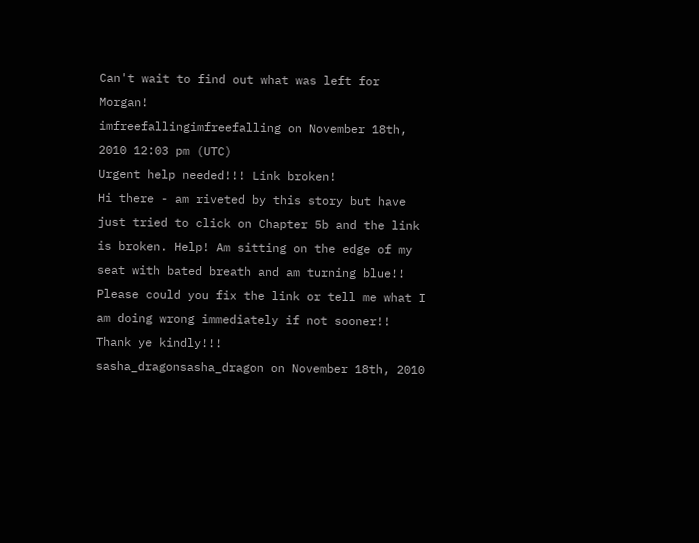Can't wait to find out what was left for Morgan!
imfreefallingimfreefalling on November 18th, 2010 12:03 pm (UTC)
Urgent help needed!!! Link broken!
Hi there - am riveted by this story but have just tried to click on Chapter 5b and the link is broken. Help! Am sitting on the edge of my seat with bated breath and am turning blue!! Please could you fix the link or tell me what I am doing wrong immediately if not sooner!! Thank ye kindly!!!
sasha_dragonsasha_dragon on November 18th, 2010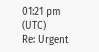01:21 pm (UTC)
Re: Urgent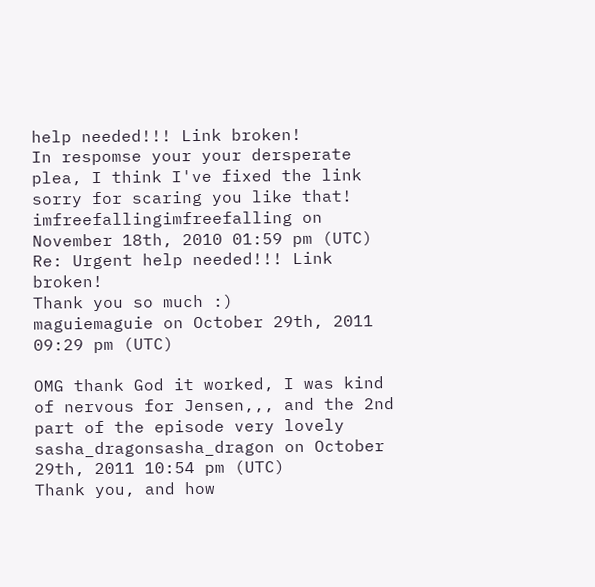help needed!!! Link broken!
In respomse your your dersperate plea, I think I've fixed the link sorry for scaring you like that!
imfreefallingimfreefalling on November 18th, 2010 01:59 pm (UTC)
Re: Urgent help needed!!! Link broken!
Thank you so much :)
maguiemaguie on October 29th, 2011 09:29 pm (UTC)

OMG thank God it worked, I was kind of nervous for Jensen,,, and the 2nd part of the episode very lovely
sasha_dragonsasha_dragon on October 29th, 2011 10:54 pm (UTC)
Thank you, and how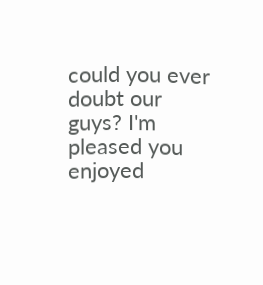could you ever doubt our guys? I'm pleased you enjoyed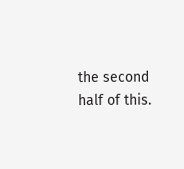the second half of this.